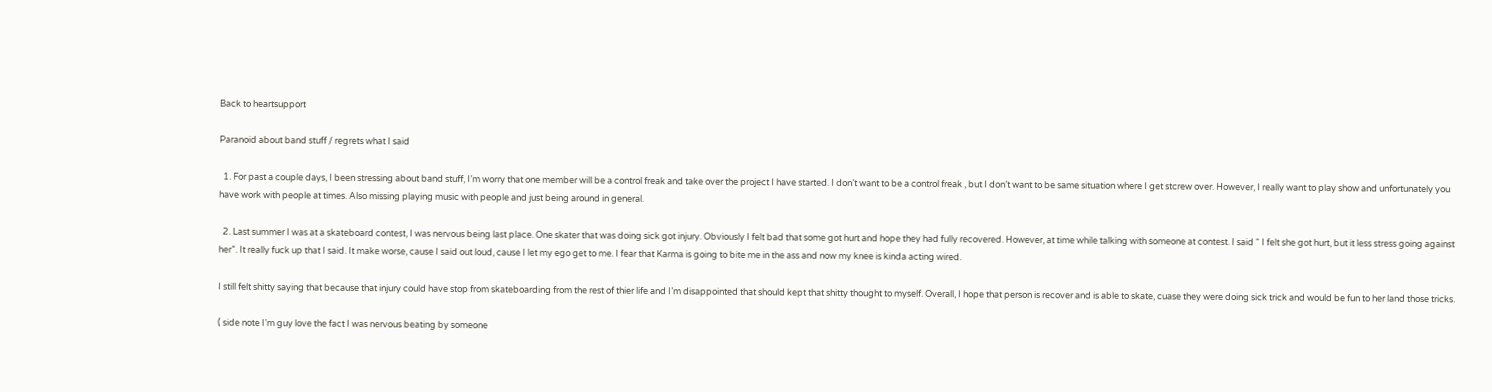Back to heartsupport

Paranoid about band stuff / regrets what I said

  1. For past a couple days, I been stressing about band stuff, I’m worry that one member will be a control freak and take over the project I have started. I don’t want to be a control freak , but I don’t want to be same situation where I get stcrew over. However, I really want to play show and unfortunately you have work with people at times. Also missing playing music with people and just being around in general.

  2. Last summer I was at a skateboard contest, I was nervous being last place. One skater that was doing sick got injury. Obviously I felt bad that some got hurt and hope they had fully recovered. However, at time while talking with someone at contest. I said “ I felt she got hurt, but it less stress going against her”. It really fuck up that I said. It make worse, cause I said out loud, cause I let my ego get to me. I fear that Karma is going to bite me in the ass and now my knee is kinda acting wired.

I still felt shitty saying that because that injury could have stop from skateboarding from the rest of thier life and I’m disappointed that should kept that shitty thought to myself. Overall, I hope that person is recover and is able to skate, cuase they were doing sick trick and would be fun to her land those tricks.

( side note I’m guy love the fact I was nervous beating by someone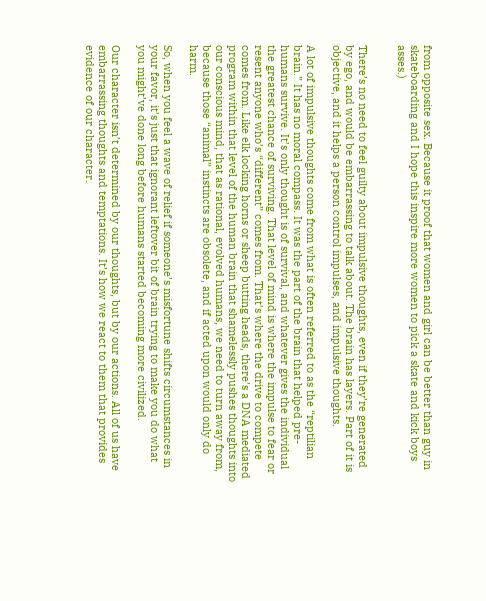from opposite sex. Because it proof that women and girl can be better than guy in skateboarding and I hope this inspire more women to pick a skate and kick boys asses.)


There’s no need to feel guilty about impulsive thoughts, even if they’re generated by ego, and would be embarrassing to talk about. The brain has layers. Part of it is objective, and it helps a person control impulses, and impulsive thoughts.

A lot of impulsive thoughts come from what is often referred to as the “reptilian brain.” It has no moral compass. It was the part of the brain that helped pre-humans survive. It’s only thought is of survival, and whatever gives the individual the greatest chance of surviving. That level of mind is where the impulse to fear or resent anyone who’s “different” comes from. That’s where the drive to compete comes from. Like elk locking horns or sheep butting heads, there’s a DNA mediated program within that level of the human brain that shamelessly pushes thoughts into our conscious mind, that as rational, evolved humans, we need to turn away from, because those “animal” instincts are obsolete, and if acted upon would only do harm.

So, when you feel a wave of relief if someone’s misfortune shifts circumstances in your favor, it’s just that ignorant leftover bit of brain trying to make you do what you might’ve done long before humans started becoming more civilized.

Our character isn’t determined by our thoughts, but by our actions. All of us have embarrassing thoughts and temptations. It’s how we react to them that provides evidence of our character.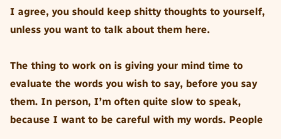I agree, you should keep shitty thoughts to yourself, unless you want to talk about them here.

The thing to work on is giving your mind time to evaluate the words you wish to say, before you say them. In person, I’m often quite slow to speak, because I want to be careful with my words. People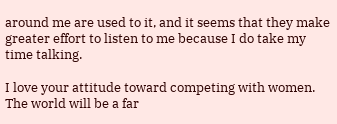around me are used to it, and it seems that they make greater effort to listen to me because I do take my time talking.

I love your attitude toward competing with women. The world will be a far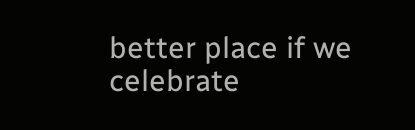better place if we celebrate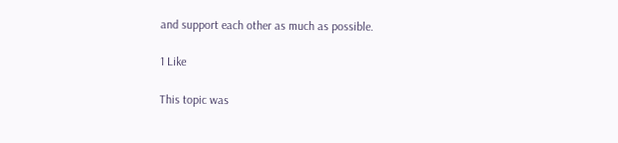and support each other as much as possible.

1 Like

This topic was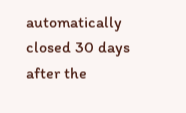automatically closed 30 days after the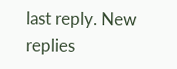last reply. New replies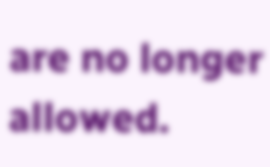are no longer allowed.